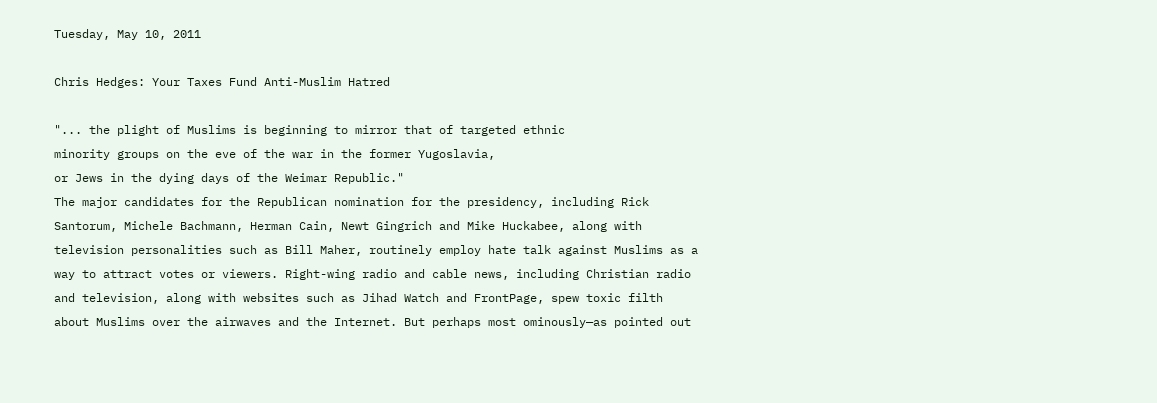Tuesday, May 10, 2011

Chris Hedges: Your Taxes Fund Anti-Muslim Hatred

"... the plight of Muslims is beginning to mirror that of targeted ethnic
minority groups on the eve of the war in the former Yugoslavia,
or Jews in the dying days of the Weimar Republic."
The major candidates for the Republican nomination for the presidency, including Rick Santorum, Michele Bachmann, Herman Cain, Newt Gingrich and Mike Huckabee, along with television personalities such as Bill Maher, routinely employ hate talk against Muslims as a way to attract votes or viewers. Right-wing radio and cable news, including Christian radio and television, along with websites such as Jihad Watch and FrontPage, spew toxic filth about Muslims over the airwaves and the Internet. But perhaps most ominously—as pointed out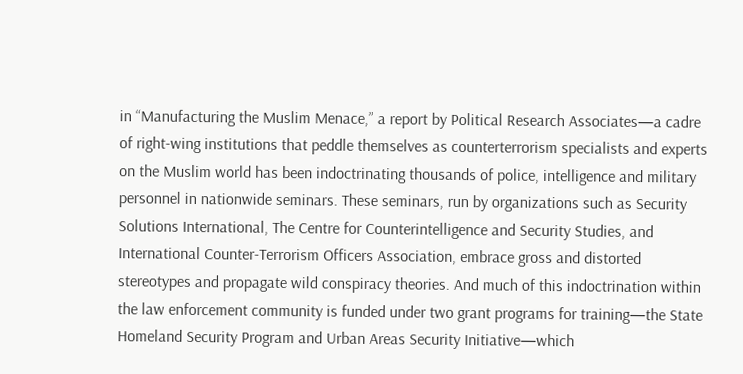in “Manufacturing the Muslim Menace,” a report by Political Research Associates—a cadre of right-wing institutions that peddle themselves as counterterrorism specialists and experts on the Muslim world has been indoctrinating thousands of police, intelligence and military personnel in nationwide seminars. These seminars, run by organizations such as Security Solutions International, The Centre for Counterintelligence and Security Studies, and International Counter-Terrorism Officers Association, embrace gross and distorted stereotypes and propagate wild conspiracy theories. And much of this indoctrination within the law enforcement community is funded under two grant programs for training—the State Homeland Security Program and Urban Areas Security Initiative—which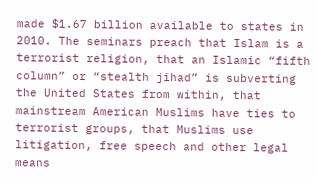made $1.67 billion available to states in 2010. The seminars preach that Islam is a terrorist religion, that an Islamic “fifth column” or “stealth jihad” is subverting the United States from within, that mainstream American Muslims have ties to terrorist groups, that Muslims use litigation, free speech and other legal means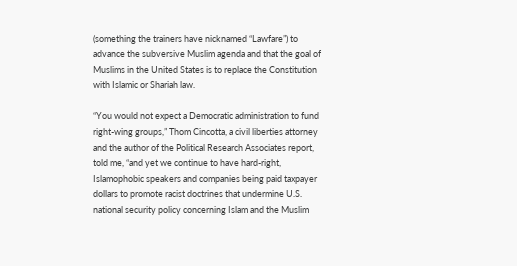(something the trainers have nicknamed “Lawfare”) to advance the subversive Muslim agenda and that the goal of Muslims in the United States is to replace the Constitution with Islamic or Shariah law.

“You would not expect a Democratic administration to fund right-wing groups,” Thom Cincotta, a civil liberties attorney and the author of the Political Research Associates report, told me, “and yet we continue to have hard-right, Islamophobic speakers and companies being paid taxpayer dollars to promote racist doctrines that undermine U.S. national security policy concerning Islam and the Muslim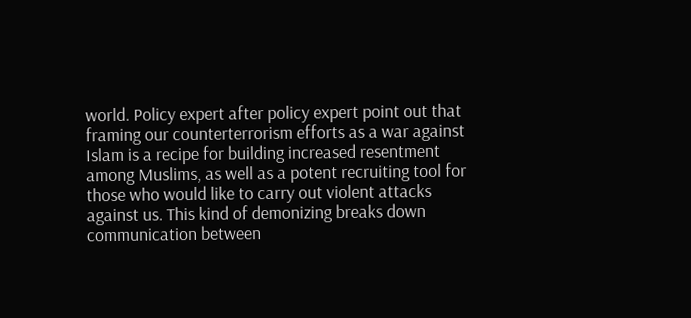world. Policy expert after policy expert point out that framing our counterterrorism efforts as a war against Islam is a recipe for building increased resentment among Muslims, as well as a potent recruiting tool for those who would like to carry out violent attacks against us. This kind of demonizing breaks down communication between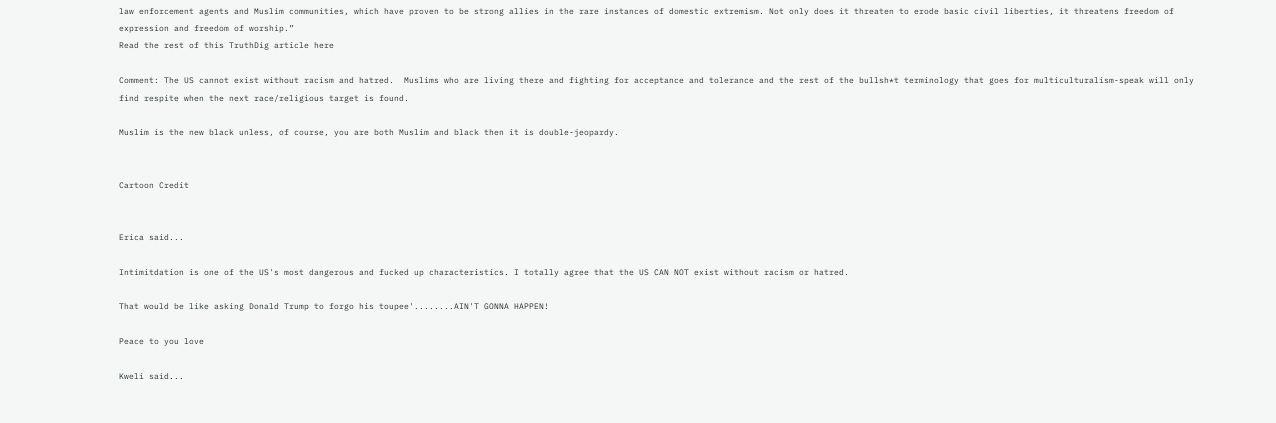law enforcement agents and Muslim communities, which have proven to be strong allies in the rare instances of domestic extremism. Not only does it threaten to erode basic civil liberties, it threatens freedom of expression and freedom of worship.”
Read the rest of this TruthDig article here

Comment: The US cannot exist without racism and hatred.  Muslims who are living there and fighting for acceptance and tolerance and the rest of the bullsh*t terminology that goes for multiculturalism-speak will only find respite when the next race/religious target is found.

Muslim is the new black unless, of course, you are both Muslim and black then it is double-jeopardy.


Cartoon Credit


Erica said...

Intimitdation is one of the US's most dangerous and fucked up characteristics. I totally agree that the US CAN NOT exist without racism or hatred.

That would be like asking Donald Trump to forgo his toupee'........AIN'T GONNA HAPPEN!

Peace to you love

Kweli said...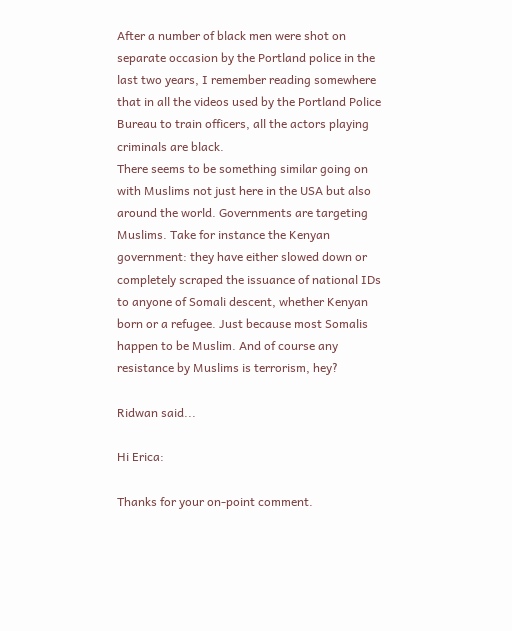After a number of black men were shot on separate occasion by the Portland police in the last two years, I remember reading somewhere that in all the videos used by the Portland Police Bureau to train officers, all the actors playing criminals are black.
There seems to be something similar going on with Muslims not just here in the USA but also around the world. Governments are targeting Muslims. Take for instance the Kenyan government: they have either slowed down or completely scraped the issuance of national IDs to anyone of Somali descent, whether Kenyan born or a refugee. Just because most Somalis happen to be Muslim. And of course any resistance by Muslims is terrorism, hey?

Ridwan said...

Hi Erica:

Thanks for your on-point comment.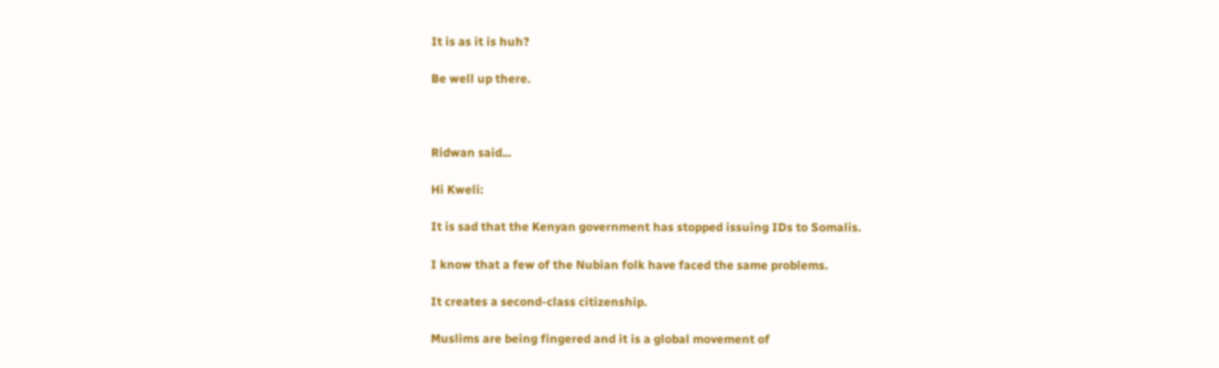It is as it is huh?

Be well up there.



Ridwan said...

Hi Kweli:

It is sad that the Kenyan government has stopped issuing IDs to Somalis.

I know that a few of the Nubian folk have faced the same problems.

It creates a second-class citizenship.

Muslims are being fingered and it is a global movement of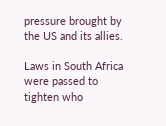pressure brought by the US and its allies.

Laws in South Africa were passed to tighten who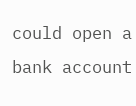could open a bank account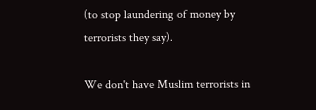(to stop laundering of money by terrorists they say).

We don't have Muslim terrorists in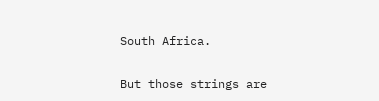South Africa.

But those strings are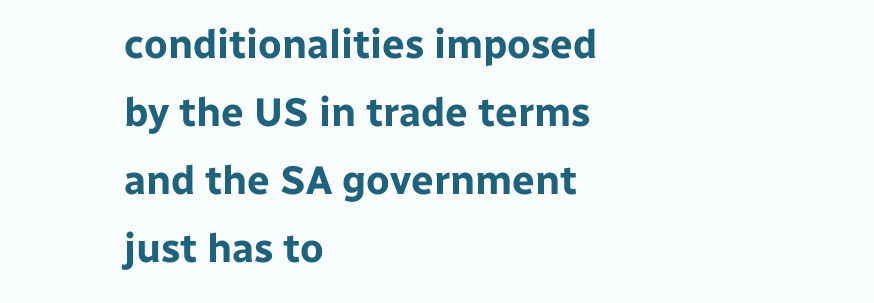conditionalities imposed by the US in trade terms and the SA government just has to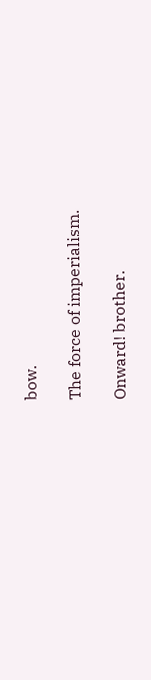bow.

The force of imperialism.

Onward! brother.